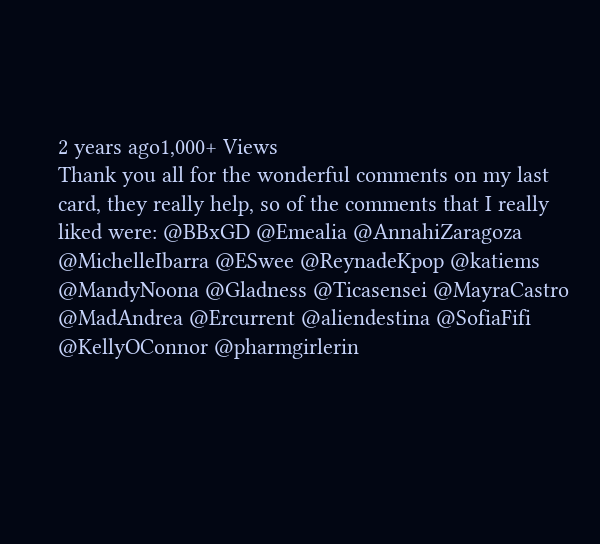2 years ago1,000+ Views
Thank you all for the wonderful comments on my last card, they really help, so of the comments that I really liked were: @BBxGD @Emealia @AnnahiZaragoza @MichelleIbarra @ESwee @ReynadeKpop @katiems @MandyNoona @Gladness @Ticasensei @MayraCastro @MadAndrea @Ercurrent @aliendestina @SofiaFifi @KellyOConnor @pharmgirlerin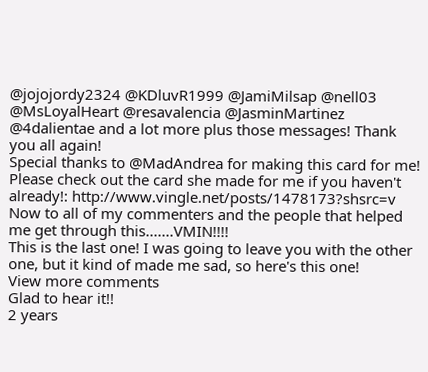@jojojordy2324 @KDluvR1999 @JamiMilsap @nell03 @MsLoyalHeart @resavalencia @JasminMartinez @4dalientae and a lot more plus those messages! Thank you all again!
Special thanks to @MadAndrea for making this card for me! Please check out the card she made for me if you haven't already!: http://www.vingle.net/posts/1478173?shsrc=v
Now to all of my commenters and the people that helped me get through this.......VMIN!!!!
This is the last one! I was going to leave you with the other one, but it kind of made me sad, so here's this one!
View more comments
Glad to hear it!!
2 years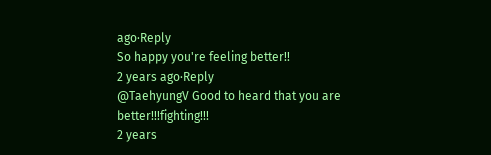ago·Reply
So happy you're feeling better!!
2 years ago·Reply
@TaehyungV Good to heard that you are better!!!fighting!!!
2 years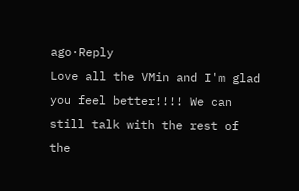ago·Reply
Love all the VMin and I'm glad you feel better!!!! We can still talk with the rest of the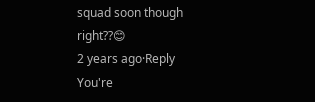squad soon though right??😊
2 years ago·Reply
You're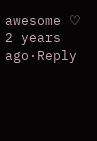awesome ♡
2 years ago·Reply